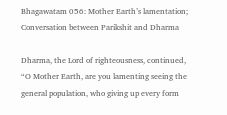Bhagawatam 056: Mother Earth’s lamentation; Conversation between Parikshit and Dharma

Dharma, the Lord of righteousness, continued, “O Mother Earth, are you lamenting seeing the general population, who giving up every form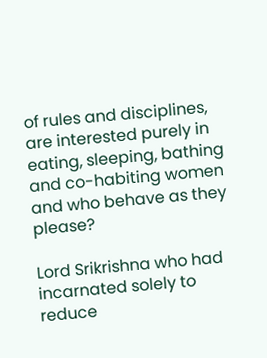of rules and disciplines, are interested purely in eating, sleeping, bathing and co-habiting women and who behave as they please?

Lord Srikrishna who had incarnated solely to reduce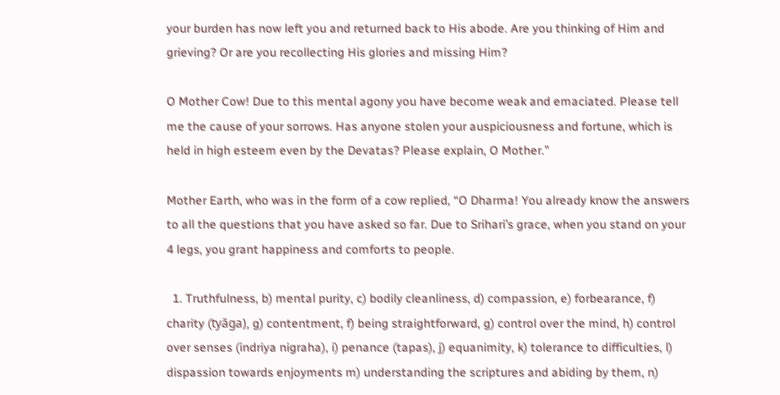your burden has now left you and returned back to His abode. Are you thinking of Him and grieving? Or are you recollecting His glories and missing Him?

O Mother Cow! Due to this mental agony you have become weak and emaciated. Please tell me the cause of your sorrows. Has anyone stolen your auspiciousness and fortune, which is held in high esteem even by the Devatas? Please explain, O Mother.”

Mother Earth, who was in the form of a cow replied, “O Dharma! You already know the answers to all the questions that you have asked so far. Due to Srihari’s grace, when you stand on your 4 legs, you grant happiness and comforts to people.

  1. Truthfulness, b) mental purity, c) bodily cleanliness, d) compassion, e) forbearance, f) charity (tyāga), g) contentment, f) being straightforward, g) control over the mind, h) control over senses (indriya nigraha), i) penance (tapas), j) equanimity, k) tolerance to difficulties, l) dispassion towards enjoyments m) understanding the scriptures and abiding by them, n)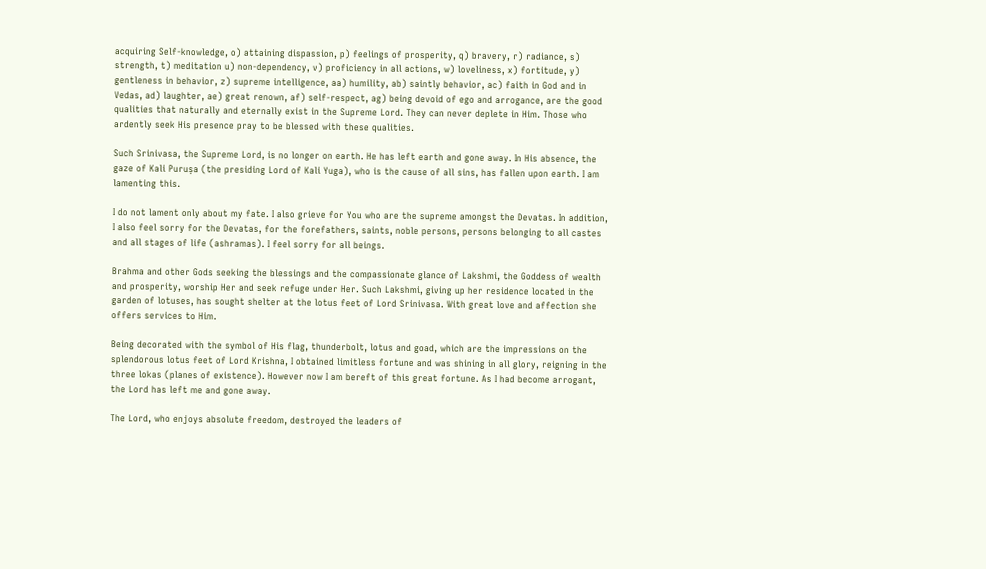acquiring Self-knowledge, o) attaining dispassion, p) feelings of prosperity, q) bravery, r) radiance, s) strength, t) meditation u) non-dependency, v) proficiency in all actions, w) loveliness, x) fortitude, y) gentleness in behavior, z) supreme intelligence, aa) humility, ab) saintly behavior, ac) faith in God and in Vedas, ad) laughter, ae) great renown, af) self-respect, ag) being devoid of ego and arrogance, are the good qualities that naturally and eternally exist in the Supreme Lord. They can never deplete in Him. Those who ardently seek His presence pray to be blessed with these qualities.

Such Srinivasa, the Supreme Lord, is no longer on earth. He has left earth and gone away. In His absence, the gaze of Kali Puruṣa (the presiding Lord of Kali Yuga), who is the cause of all sins, has fallen upon earth. I am lamenting this.

I do not lament only about my fate. I also grieve for You who are the supreme amongst the Devatas. In addition, I also feel sorry for the Devatas, for the forefathers, saints, noble persons, persons belonging to all castes and all stages of life (ashramas). I feel sorry for all beings.

Brahma and other Gods seeking the blessings and the compassionate glance of Lakshmi, the Goddess of wealth and prosperity, worship Her and seek refuge under Her. Such Lakshmi, giving up her residence located in the garden of lotuses, has sought shelter at the lotus feet of Lord Srinivasa. With great love and affection she offers services to Him.

Being decorated with the symbol of His flag, thunderbolt, lotus and goad, which are the impressions on the splendorous lotus feet of Lord Krishna, I obtained limitless fortune and was shining in all glory, reigning in the three lokas (planes of existence). However now I am bereft of this great fortune. As I had become arrogant, the Lord has left me and gone away.

The Lord, who enjoys absolute freedom, destroyed the leaders of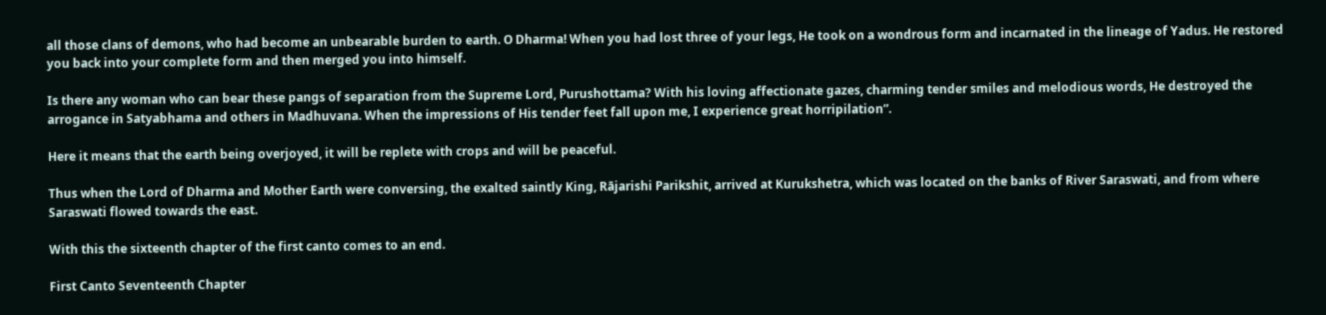all those clans of demons, who had become an unbearable burden to earth. O Dharma! When you had lost three of your legs, He took on a wondrous form and incarnated in the lineage of Yadus. He restored you back into your complete form and then merged you into himself.

Is there any woman who can bear these pangs of separation from the Supreme Lord, Purushottama? With his loving affectionate gazes, charming tender smiles and melodious words, He destroyed the arrogance in Satyabhama and others in Madhuvana. When the impressions of His tender feet fall upon me, I experience great horripilation”.

Here it means that the earth being overjoyed, it will be replete with crops and will be peaceful.

Thus when the Lord of Dharma and Mother Earth were conversing, the exalted saintly King, Rājarishi Parikshit, arrived at Kurukshetra, which was located on the banks of River Saraswati, and from where Saraswati flowed towards the east.

With this the sixteenth chapter of the first canto comes to an end.

First Canto Seventeenth Chapter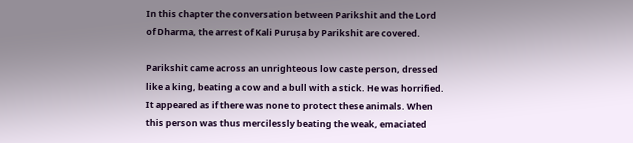In this chapter the conversation between Parikshit and the Lord of Dharma, the arrest of Kali Puruṣa by Parikshit are covered.

Parikshit came across an unrighteous low caste person, dressed like a king, beating a cow and a bull with a stick. He was horrified. It appeared as if there was none to protect these animals. When this person was thus mercilessly beating the weak, emaciated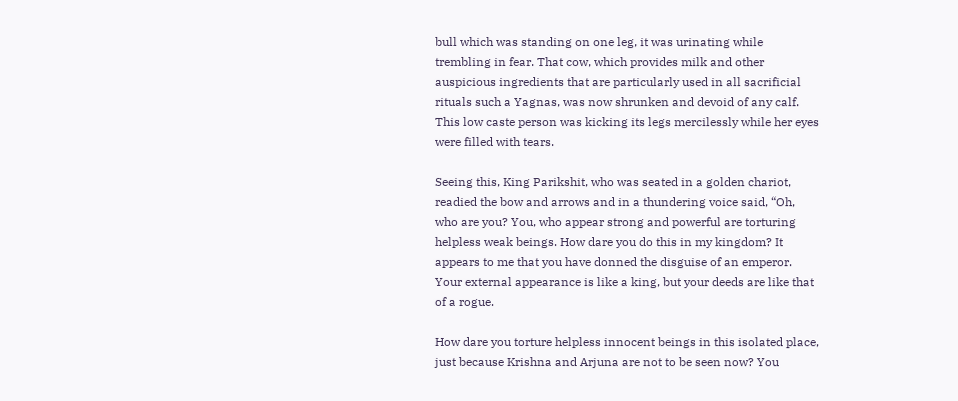bull which was standing on one leg, it was urinating while trembling in fear. That cow, which provides milk and other auspicious ingredients that are particularly used in all sacrificial rituals such a Yagnas, was now shrunken and devoid of any calf. This low caste person was kicking its legs mercilessly while her eyes were filled with tears.

Seeing this, King Parikshit, who was seated in a golden chariot, readied the bow and arrows and in a thundering voice said, “Oh, who are you? You, who appear strong and powerful are torturing helpless weak beings. How dare you do this in my kingdom? It appears to me that you have donned the disguise of an emperor. Your external appearance is like a king, but your deeds are like that of a rogue.

How dare you torture helpless innocent beings in this isolated place, just because Krishna and Arjuna are not to be seen now? You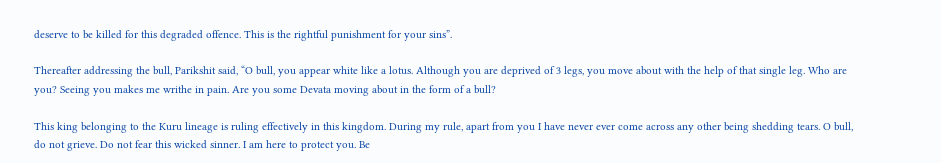deserve to be killed for this degraded offence. This is the rightful punishment for your sins”.

Thereafter addressing the bull, Parikshit said, “O bull, you appear white like a lotus. Although you are deprived of 3 legs, you move about with the help of that single leg. Who are you? Seeing you makes me writhe in pain. Are you some Devata moving about in the form of a bull?

This king belonging to the Kuru lineage is ruling effectively in this kingdom. During my rule, apart from you I have never ever come across any other being shedding tears. O bull, do not grieve. Do not fear this wicked sinner. I am here to protect you. Be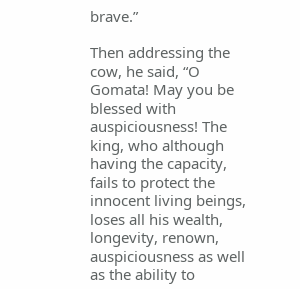brave.”

Then addressing the cow, he said, “O Gomata! May you be blessed with auspiciousness! The king, who although having the capacity, fails to protect the innocent living beings, loses all his wealth, longevity, renown, auspiciousness as well as the ability to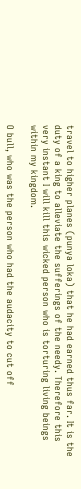travel to higher planes (punya loka) that he had earned thus far. It is the duty of a king to alleviate the sufferings of the needy. Therefore this very instant I will kill this wicked person who is torturing living beings within my kingdom.

O bull, who was the person who had the audacity to cut off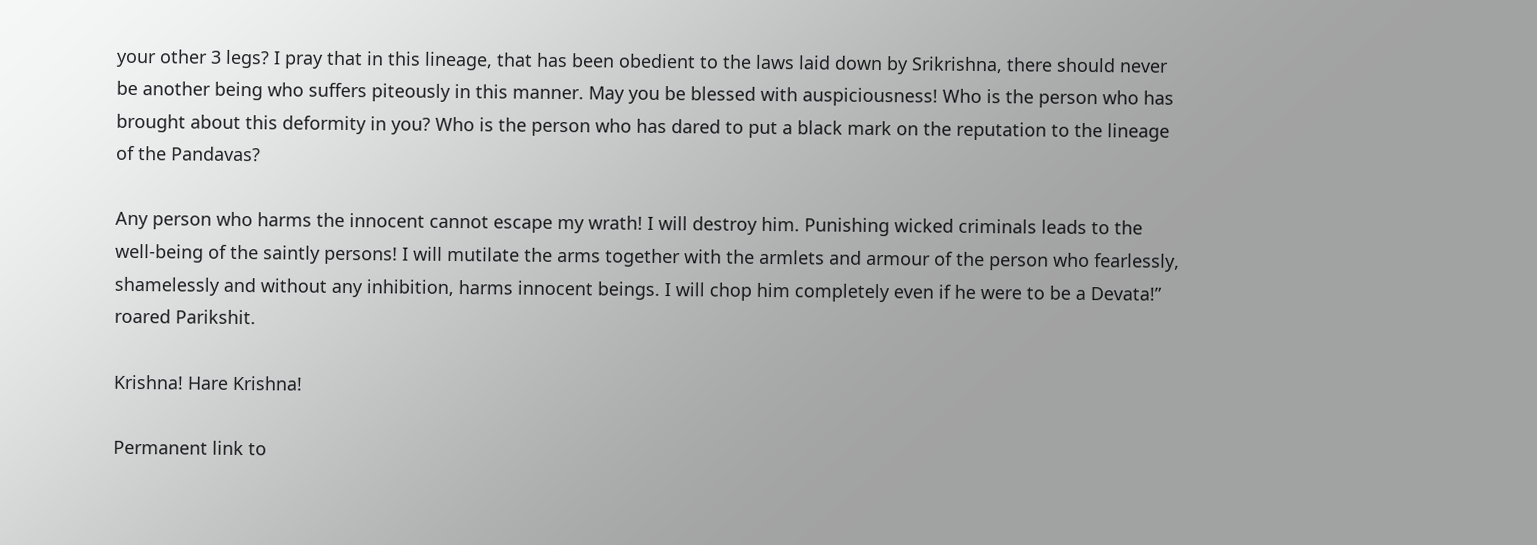your other 3 legs? I pray that in this lineage, that has been obedient to the laws laid down by Srikrishna, there should never be another being who suffers piteously in this manner. May you be blessed with auspiciousness! Who is the person who has brought about this deformity in you? Who is the person who has dared to put a black mark on the reputation to the lineage of the Pandavas?

Any person who harms the innocent cannot escape my wrath! I will destroy him. Punishing wicked criminals leads to the well-being of the saintly persons! I will mutilate the arms together with the armlets and armour of the person who fearlessly, shamelessly and without any inhibition, harms innocent beings. I will chop him completely even if he were to be a Devata!” roared Parikshit.

Krishna! Hare Krishna!

Permanent link to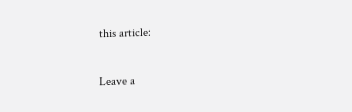this article:

Leave a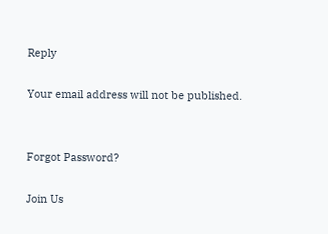Reply

Your email address will not be published.


Forgot Password?

Join Us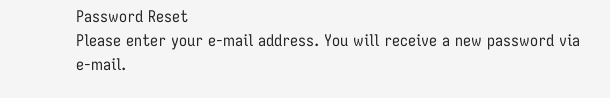Password Reset
Please enter your e-mail address. You will receive a new password via e-mail.